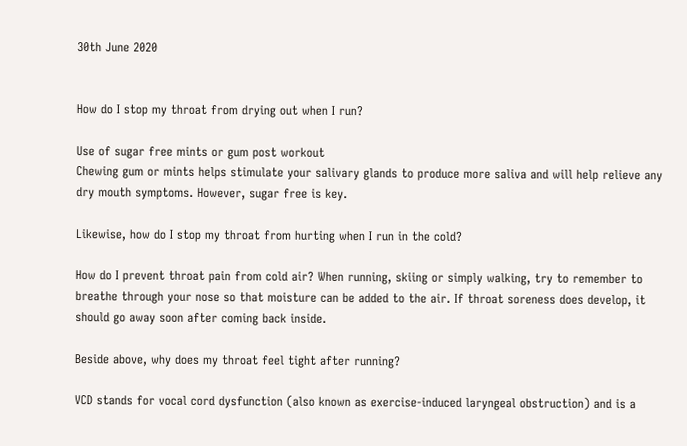30th June 2020


How do I stop my throat from drying out when I run?

Use of sugar free mints or gum post workout
Chewing gum or mints helps stimulate your salivary glands to produce more saliva and will help relieve any dry mouth symptoms. However, sugar free is key.

Likewise, how do I stop my throat from hurting when I run in the cold?

How do I prevent throat pain from cold air? When running, skiing or simply walking, try to remember to breathe through your nose so that moisture can be added to the air. If throat soreness does develop, it should go away soon after coming back inside.

Beside above, why does my throat feel tight after running?

VCD stands for vocal cord dysfunction (also known as exercise-induced laryngeal obstruction) and is a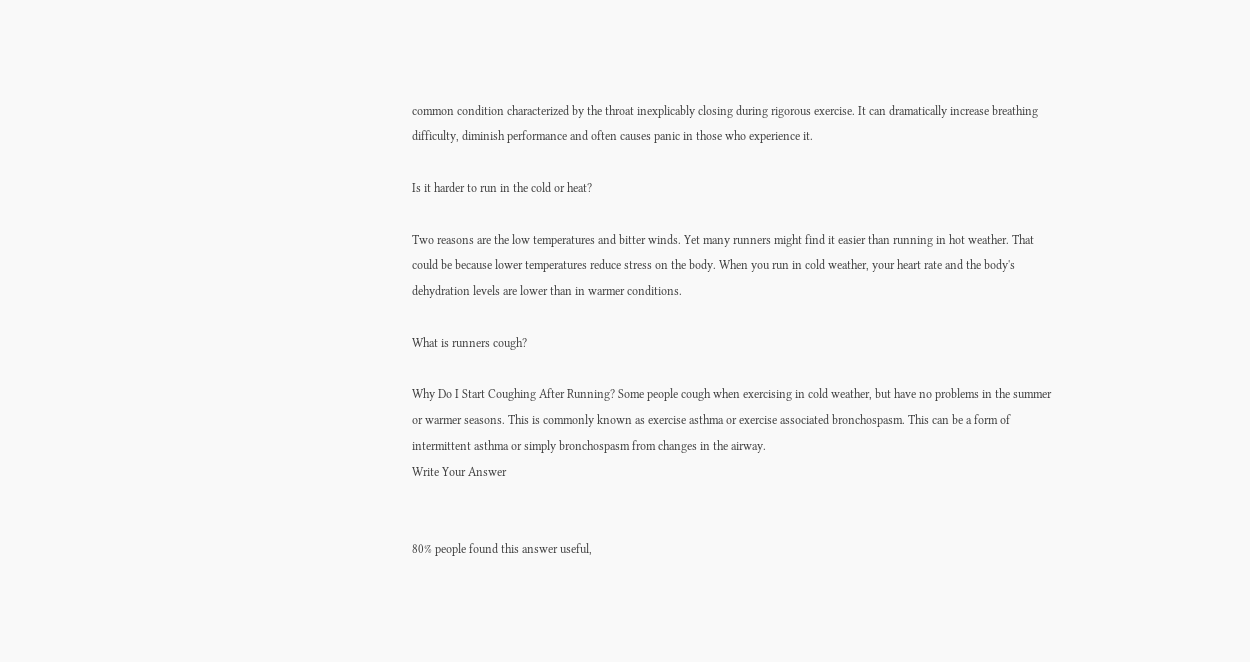common condition characterized by the throat inexplicably closing during rigorous exercise. It can dramatically increase breathing difficulty, diminish performance and often causes panic in those who experience it.

Is it harder to run in the cold or heat?

Two reasons are the low temperatures and bitter winds. Yet many runners might find it easier than running in hot weather. That could be because lower temperatures reduce stress on the body. When you run in cold weather, your heart rate and the body's dehydration levels are lower than in warmer conditions.

What is runners cough?

Why Do I Start Coughing After Running? Some people cough when exercising in cold weather, but have no problems in the summer or warmer seasons. This is commonly known as exercise asthma or exercise associated bronchospasm. This can be a form of intermittent asthma or simply bronchospasm from changes in the airway.
Write Your Answer


80% people found this answer useful,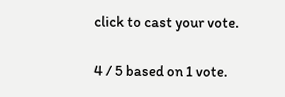click to cast your vote.

4 / 5 based on 1 vote.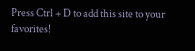Press Ctrl + D to add this site to your favorites!